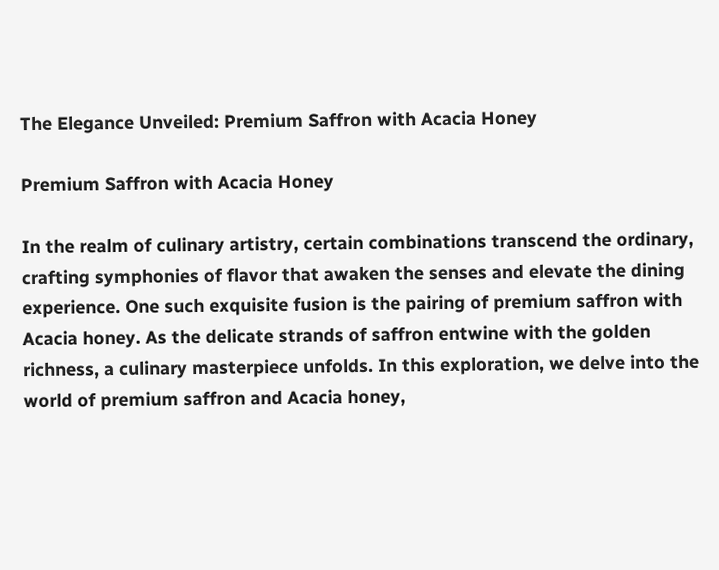The Elegance Unveiled: Premium Saffron with Acacia Honey

Premium Saffron with Acacia Honey

In the realm of culinary artistry, certain combinations transcend the ordinary, crafting symphonies of flavor that awaken the senses and elevate the dining experience. One such exquisite fusion is the pairing of premium saffron with Acacia honey. As the delicate strands of saffron entwine with the golden richness, a culinary masterpiece unfolds. In this exploration, we delve into the world of premium saffron and Acacia honey,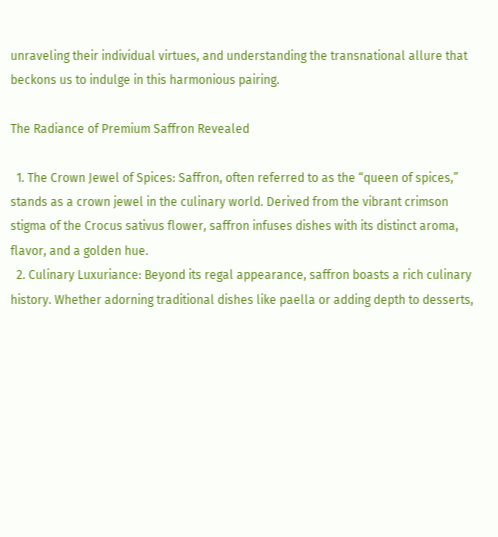unraveling their individual virtues, and understanding the transnational allure that beckons us to indulge in this harmonious pairing.

The Radiance of Premium Saffron Revealed

  1. The Crown Jewel of Spices: Saffron, often referred to as the “queen of spices,” stands as a crown jewel in the culinary world. Derived from the vibrant crimson stigma of the Crocus sativus flower, saffron infuses dishes with its distinct aroma, flavor, and a golden hue.
  2. Culinary Luxuriance: Beyond its regal appearance, saffron boasts a rich culinary history. Whether adorning traditional dishes like paella or adding depth to desserts,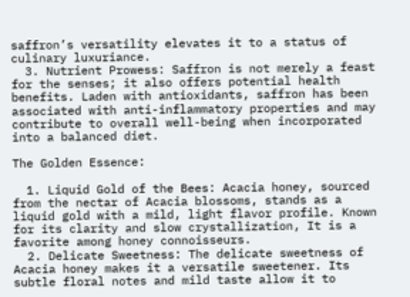saffron’s versatility elevates it to a status of culinary luxuriance.
  3. Nutrient Prowess: Saffron is not merely a feast for the senses; it also offers potential health benefits. Laden with antioxidants, saffron has been associated with anti-inflammatory properties and may contribute to overall well-being when incorporated into a balanced diet.

The Golden Essence:

  1. Liquid Gold of the Bees: Acacia honey, sourced from the nectar of Acacia blossoms, stands as a liquid gold with a mild, light flavor profile. Known for its clarity and slow crystallization, It is a favorite among honey connoisseurs.
  2. Delicate Sweetness: The delicate sweetness of Acacia honey makes it a versatile sweetener. Its subtle floral notes and mild taste allow it to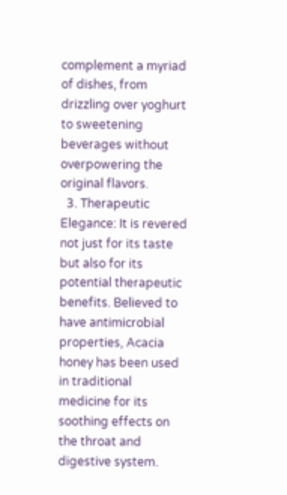complement a myriad of dishes, from drizzling over yoghurt to sweetening beverages without overpowering the original flavors.
  3. Therapeutic Elegance: It is revered not just for its taste but also for its potential therapeutic benefits. Believed to have antimicrobial properties, Acacia honey has been used in traditional medicine for its soothing effects on the throat and digestive system.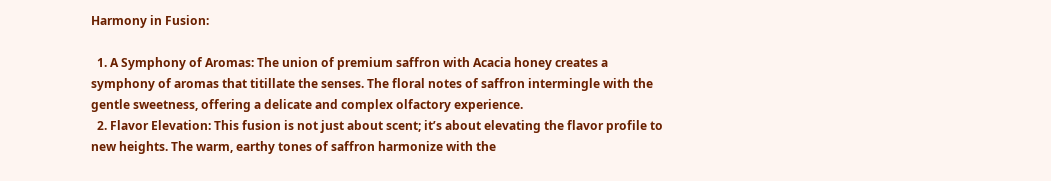Harmony in Fusion:

  1. A Symphony of Aromas: The union of premium saffron with Acacia honey creates a symphony of aromas that titillate the senses. The floral notes of saffron intermingle with the gentle sweetness, offering a delicate and complex olfactory experience.
  2. Flavor Elevation: This fusion is not just about scent; it’s about elevating the flavor profile to new heights. The warm, earthy tones of saffron harmonize with the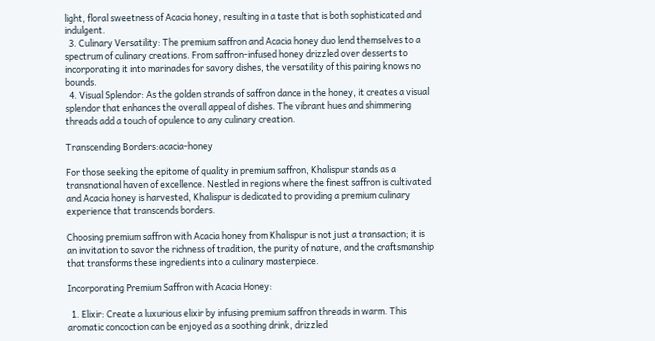light, floral sweetness of Acacia honey, resulting in a taste that is both sophisticated and indulgent.
  3. Culinary Versatility: The premium saffron and Acacia honey duo lend themselves to a spectrum of culinary creations. From saffron-infused honey drizzled over desserts to incorporating it into marinades for savory dishes, the versatility of this pairing knows no bounds.
  4. Visual Splendor: As the golden strands of saffron dance in the honey, it creates a visual splendor that enhances the overall appeal of dishes. The vibrant hues and shimmering threads add a touch of opulence to any culinary creation.

Transcending Borders:acacia-honey

For those seeking the epitome of quality in premium saffron, Khalispur stands as a transnational haven of excellence. Nestled in regions where the finest saffron is cultivated and Acacia honey is harvested, Khalispur is dedicated to providing a premium culinary experience that transcends borders.

Choosing premium saffron with Acacia honey from Khalispur is not just a transaction; it is an invitation to savor the richness of tradition, the purity of nature, and the craftsmanship that transforms these ingredients into a culinary masterpiece.

Incorporating Premium Saffron with Acacia Honey:

  1. Elixir: Create a luxurious elixir by infusing premium saffron threads in warm. This aromatic concoction can be enjoyed as a soothing drink, drizzled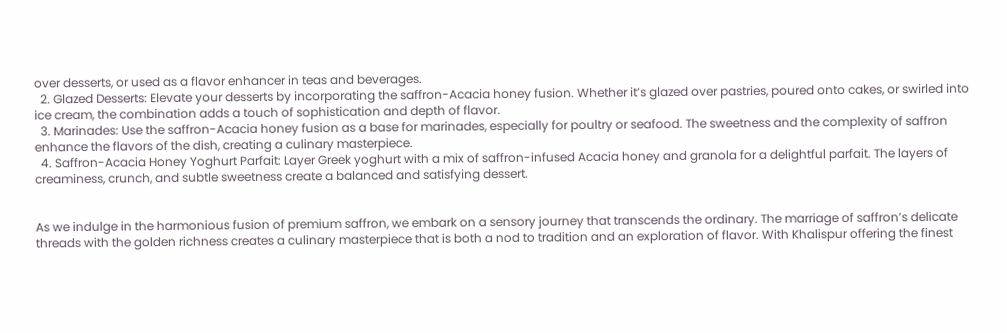over desserts, or used as a flavor enhancer in teas and beverages.
  2. Glazed Desserts: Elevate your desserts by incorporating the saffron-Acacia honey fusion. Whether it’s glazed over pastries, poured onto cakes, or swirled into ice cream, the combination adds a touch of sophistication and depth of flavor.
  3. Marinades: Use the saffron-Acacia honey fusion as a base for marinades, especially for poultry or seafood. The sweetness and the complexity of saffron enhance the flavors of the dish, creating a culinary masterpiece.
  4. Saffron-Acacia Honey Yoghurt Parfait: Layer Greek yoghurt with a mix of saffron-infused Acacia honey and granola for a delightful parfait. The layers of creaminess, crunch, and subtle sweetness create a balanced and satisfying dessert.


As we indulge in the harmonious fusion of premium saffron, we embark on a sensory journey that transcends the ordinary. The marriage of saffron’s delicate threads with the golden richness creates a culinary masterpiece that is both a nod to tradition and an exploration of flavor. With Khalispur offering the finest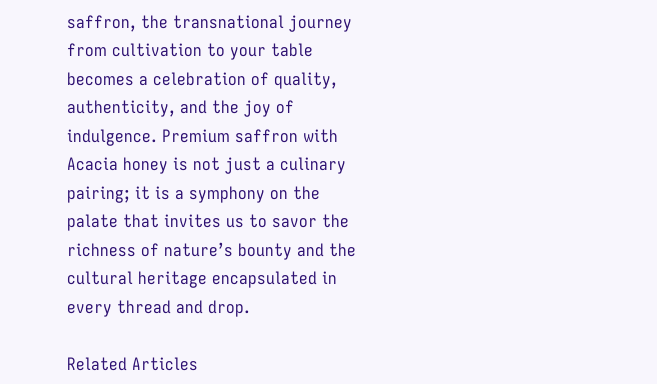saffron, the transnational journey from cultivation to your table becomes a celebration of quality, authenticity, and the joy of indulgence. Premium saffron with Acacia honey is not just a culinary pairing; it is a symphony on the palate that invites us to savor the richness of nature’s bounty and the cultural heritage encapsulated in every thread and drop.

Related Articles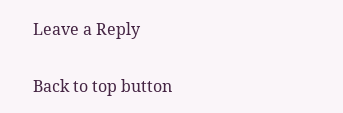Leave a Reply

Back to top button